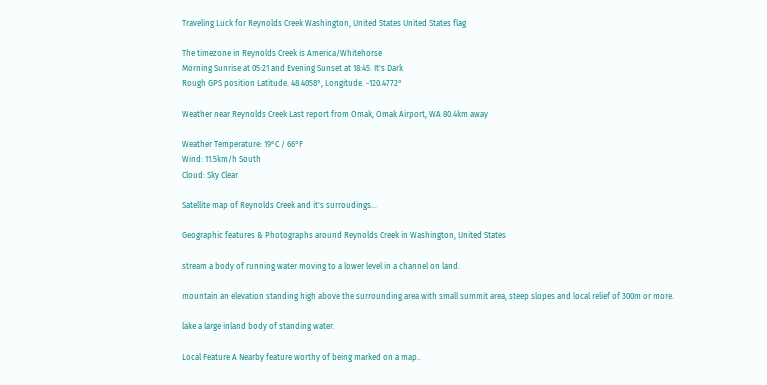Traveling Luck for Reynolds Creek Washington, United States United States flag

The timezone in Reynolds Creek is America/Whitehorse
Morning Sunrise at 05:21 and Evening Sunset at 18:45. It's Dark
Rough GPS position Latitude. 48.4058°, Longitude. -120.4772°

Weather near Reynolds Creek Last report from Omak, Omak Airport, WA 80.4km away

Weather Temperature: 19°C / 66°F
Wind: 11.5km/h South
Cloud: Sky Clear

Satellite map of Reynolds Creek and it's surroudings...

Geographic features & Photographs around Reynolds Creek in Washington, United States

stream a body of running water moving to a lower level in a channel on land.

mountain an elevation standing high above the surrounding area with small summit area, steep slopes and local relief of 300m or more.

lake a large inland body of standing water.

Local Feature A Nearby feature worthy of being marked on a map..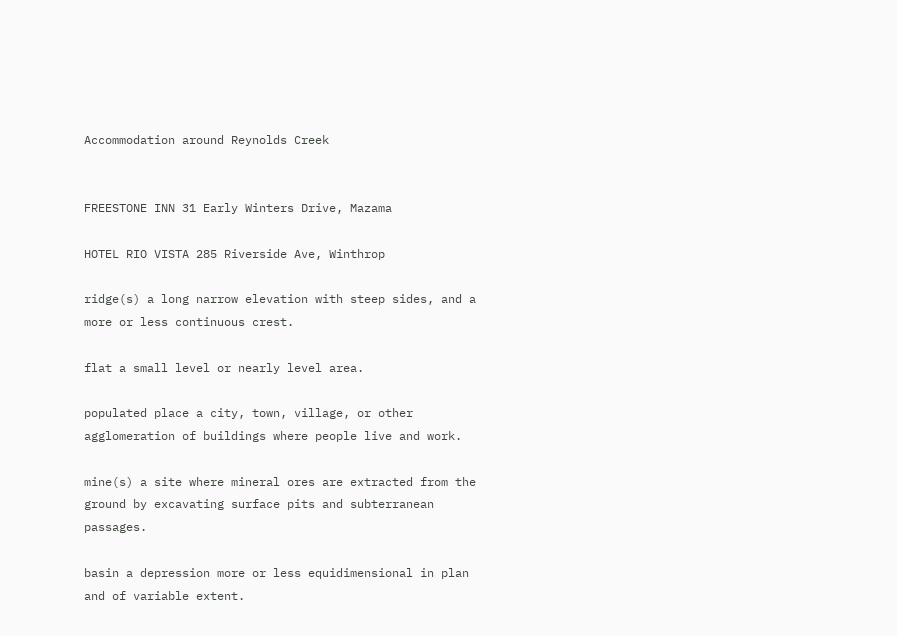Accommodation around Reynolds Creek


FREESTONE INN 31 Early Winters Drive, Mazama

HOTEL RIO VISTA 285 Riverside Ave, Winthrop

ridge(s) a long narrow elevation with steep sides, and a more or less continuous crest.

flat a small level or nearly level area.

populated place a city, town, village, or other agglomeration of buildings where people live and work.

mine(s) a site where mineral ores are extracted from the ground by excavating surface pits and subterranean passages.

basin a depression more or less equidimensional in plan and of variable extent.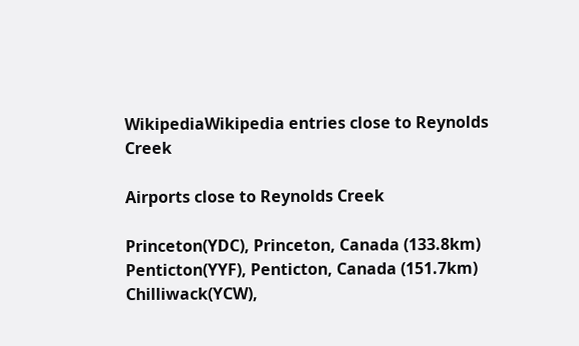WikipediaWikipedia entries close to Reynolds Creek

Airports close to Reynolds Creek

Princeton(YDC), Princeton, Canada (133.8km)
Penticton(YYF), Penticton, Canada (151.7km)
Chilliwack(YCW),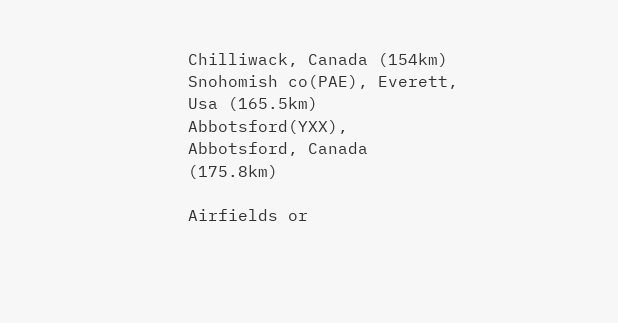Chilliwack, Canada (154km)
Snohomish co(PAE), Everett, Usa (165.5km)
Abbotsford(YXX), Abbotsford, Canada (175.8km)

Airfields or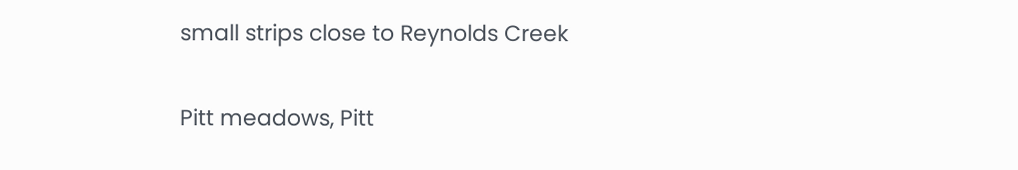small strips close to Reynolds Creek

Pitt meadows, Pitt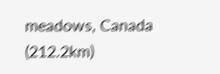meadows, Canada (212.2km)